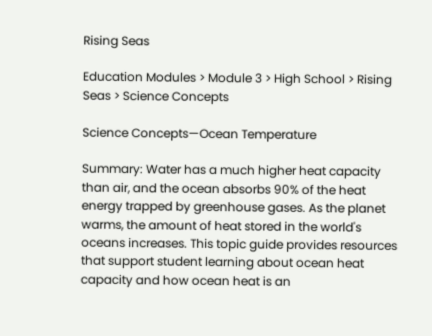Rising Seas

Education Modules > Module 3 > High School > Rising Seas > Science Concepts

Science Concepts—Ocean Temperature

Summary: Water has a much higher heat capacity than air, and the ocean absorbs 90% of the heat energy trapped by greenhouse gases. As the planet warms, the amount of heat stored in the world's oceans increases. This topic guide provides resources that support student learning about ocean heat capacity and how ocean heat is an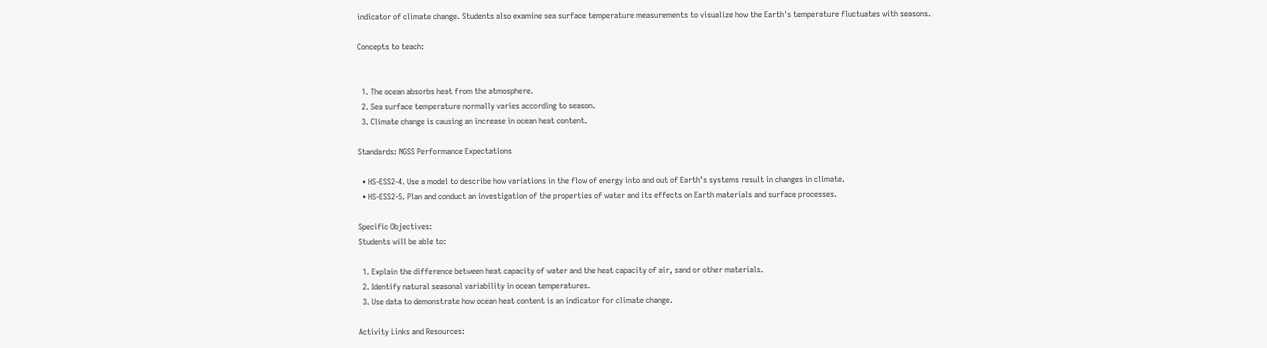indicator of climate change. Students also examine sea surface temperature measurements to visualize how the Earth's temperature fluctuates with seasons.

Concepts to teach:


  1. The ocean absorbs heat from the atmosphere.
  2. Sea surface temperature normally varies according to season.
  3. Climate change is causing an increase in ocean heat content.

Standards: NGSS Performance Expectations

  • HS-ESS2-4. Use a model to describe how variations in the flow of energy into and out of Earth’s systems result in changes in climate.
  • HS-ESS2-5. Plan and conduct an investigation of the properties of water and its effects on Earth materials and surface processes.

Specific Objectives:
Students will be able to:

  1. Explain the difference between heat capacity of water and the heat capacity of air, sand or other materials.
  2. Identify natural seasonal variability in ocean temperatures.
  3. Use data to demonstrate how ocean heat content is an indicator for climate change.

Activity Links and Resources: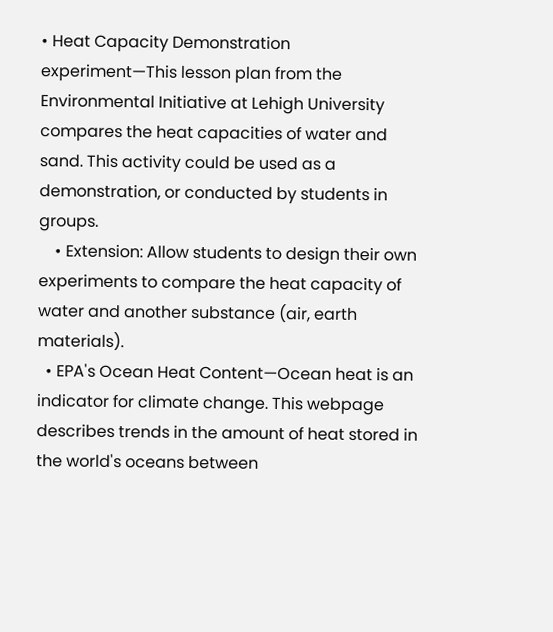• Heat Capacity Demonstration experiment—This lesson plan from the Environmental Initiative at Lehigh University compares the heat capacities of water and sand. This activity could be used as a demonstration, or conducted by students in groups.
    • Extension: Allow students to design their own experiments to compare the heat capacity of water and another substance (air, earth materials).
  • EPA's Ocean Heat Content—Ocean heat is an indicator for climate change. This webpage describes trends in the amount of heat stored in the world's oceans between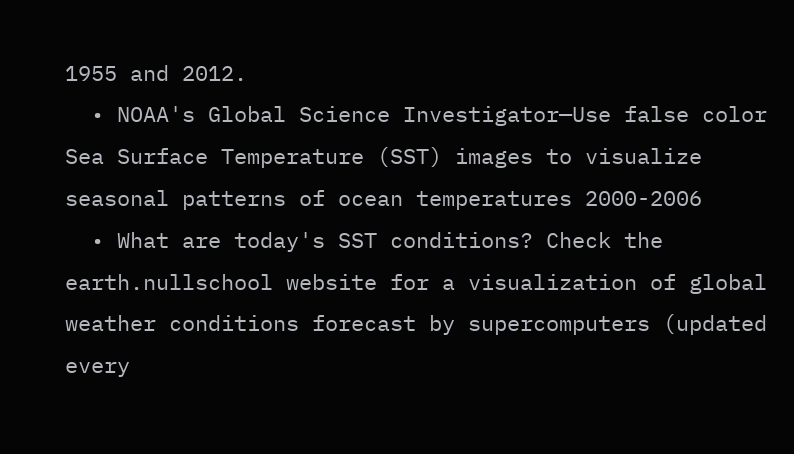1955 and 2012.
  • NOAA's Global Science Investigator—Use false color Sea Surface Temperature (SST) images to visualize seasonal patterns of ocean temperatures 2000-2006
  • What are today's SST conditions? Check the earth.nullschool website for a visualization of global weather conditions forecast by supercomputers (updated every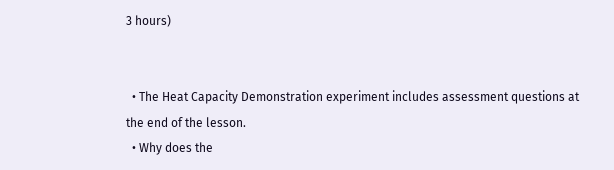3 hours)


  • The Heat Capacity Demonstration experiment includes assessment questions at the end of the lesson.
  • Why does the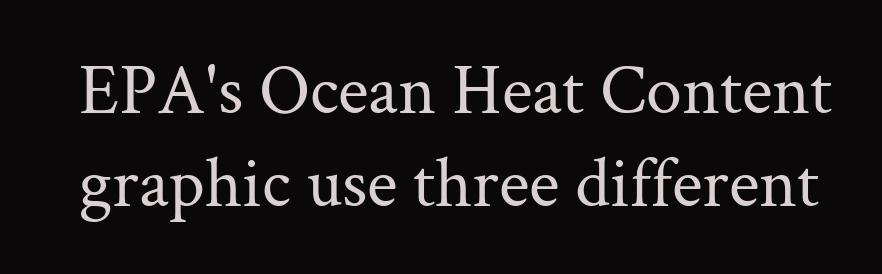EPA's Ocean Heat Content graphic use three different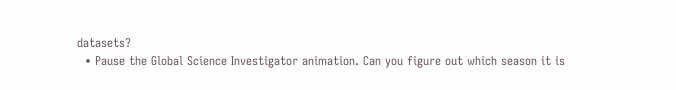datasets?
  • Pause the Global Science Investigator animation. Can you figure out which season it is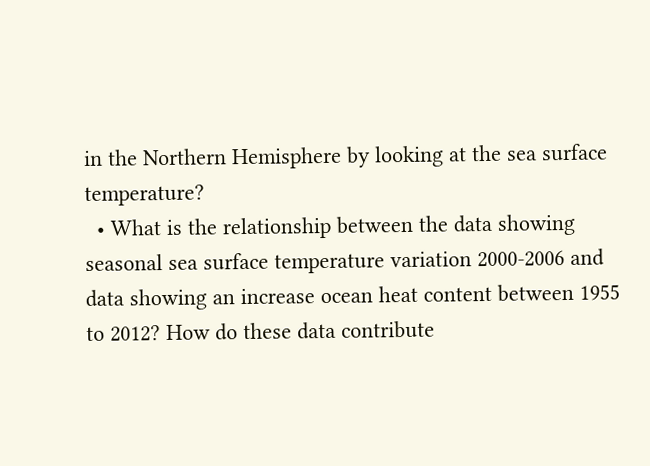in the Northern Hemisphere by looking at the sea surface temperature?
  • What is the relationship between the data showing seasonal sea surface temperature variation 2000-2006 and data showing an increase ocean heat content between 1955 to 2012? How do these data contribute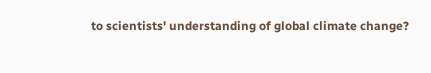to scientists' understanding of global climate change?